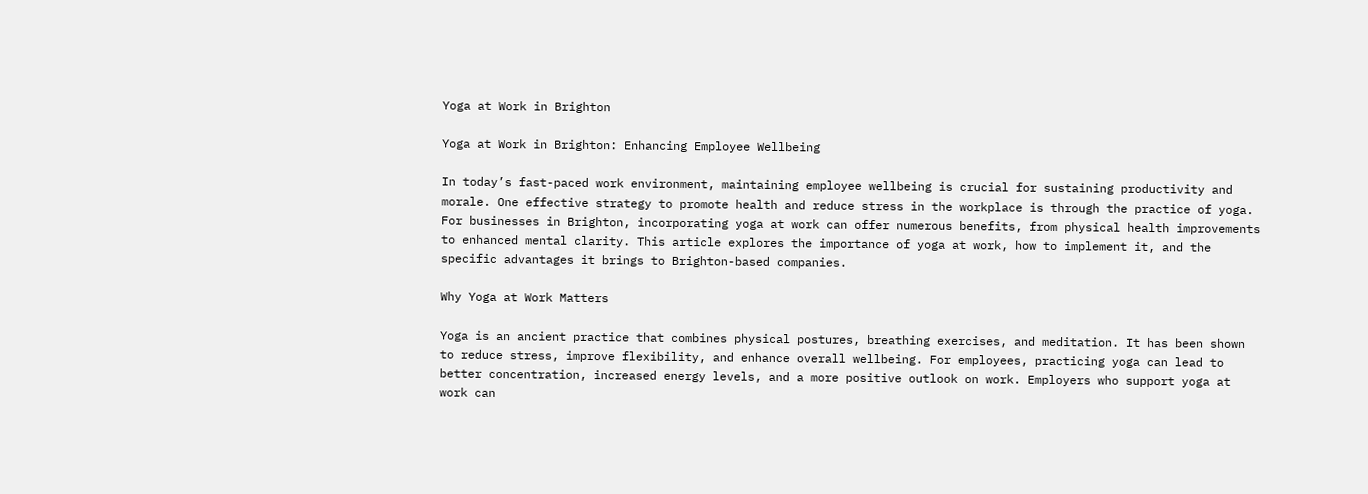Yoga at Work in Brighton

Yoga at Work in Brighton: Enhancing Employee Wellbeing

In today’s fast-paced work environment, maintaining employee wellbeing is crucial for sustaining productivity and morale. One effective strategy to promote health and reduce stress in the workplace is through the practice of yoga. For businesses in Brighton, incorporating yoga at work can offer numerous benefits, from physical health improvements to enhanced mental clarity. This article explores the importance of yoga at work, how to implement it, and the specific advantages it brings to Brighton-based companies.

Why Yoga at Work Matters

Yoga is an ancient practice that combines physical postures, breathing exercises, and meditation. It has been shown to reduce stress, improve flexibility, and enhance overall wellbeing. For employees, practicing yoga can lead to better concentration, increased energy levels, and a more positive outlook on work. Employers who support yoga at work can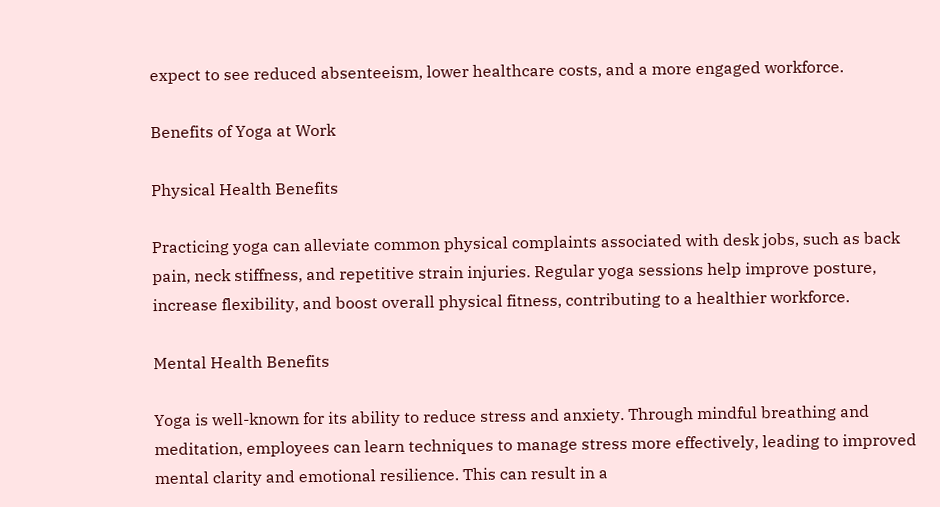expect to see reduced absenteeism, lower healthcare costs, and a more engaged workforce.

Benefits of Yoga at Work

Physical Health Benefits

Practicing yoga can alleviate common physical complaints associated with desk jobs, such as back pain, neck stiffness, and repetitive strain injuries. Regular yoga sessions help improve posture, increase flexibility, and boost overall physical fitness, contributing to a healthier workforce.

Mental Health Benefits

Yoga is well-known for its ability to reduce stress and anxiety. Through mindful breathing and meditation, employees can learn techniques to manage stress more effectively, leading to improved mental clarity and emotional resilience. This can result in a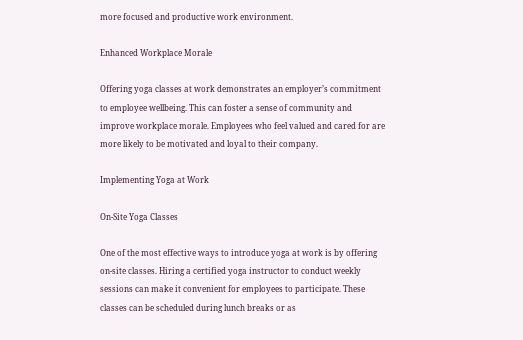more focused and productive work environment.

Enhanced Workplace Morale

Offering yoga classes at work demonstrates an employer’s commitment to employee wellbeing. This can foster a sense of community and improve workplace morale. Employees who feel valued and cared for are more likely to be motivated and loyal to their company.

Implementing Yoga at Work

On-Site Yoga Classes

One of the most effective ways to introduce yoga at work is by offering on-site classes. Hiring a certified yoga instructor to conduct weekly sessions can make it convenient for employees to participate. These classes can be scheduled during lunch breaks or as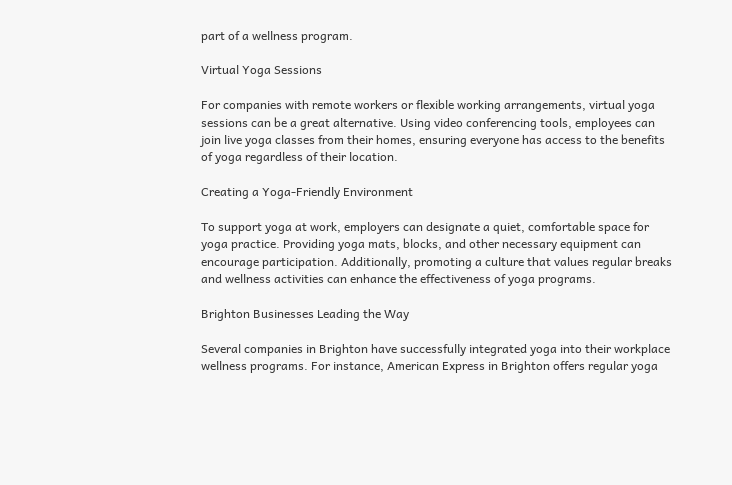part of a wellness program.

Virtual Yoga Sessions

For companies with remote workers or flexible working arrangements, virtual yoga sessions can be a great alternative. Using video conferencing tools, employees can join live yoga classes from their homes, ensuring everyone has access to the benefits of yoga regardless of their location.

Creating a Yoga-Friendly Environment

To support yoga at work, employers can designate a quiet, comfortable space for yoga practice. Providing yoga mats, blocks, and other necessary equipment can encourage participation. Additionally, promoting a culture that values regular breaks and wellness activities can enhance the effectiveness of yoga programs.

Brighton Businesses Leading the Way

Several companies in Brighton have successfully integrated yoga into their workplace wellness programs. For instance, American Express in Brighton offers regular yoga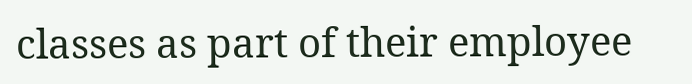classes as part of their employee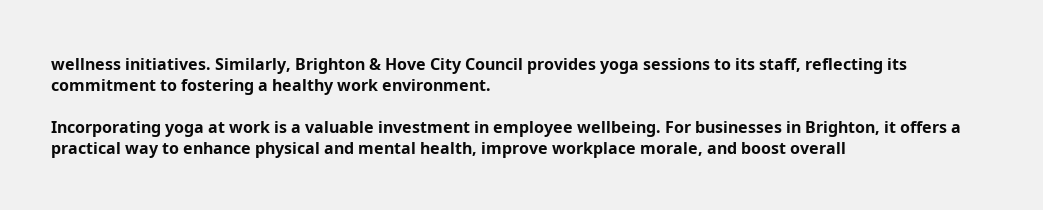wellness initiatives. Similarly, Brighton & Hove City Council provides yoga sessions to its staff, reflecting its commitment to fostering a healthy work environment.

Incorporating yoga at work is a valuable investment in employee wellbeing. For businesses in Brighton, it offers a practical way to enhance physical and mental health, improve workplace morale, and boost overall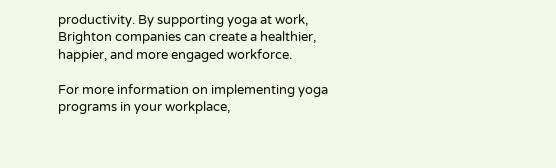productivity. By supporting yoga at work, Brighton companies can create a healthier, happier, and more engaged workforce.

For more information on implementing yoga programs in your workplace,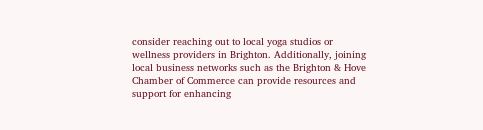consider reaching out to local yoga studios or wellness providers in Brighton. Additionally, joining local business networks such as the Brighton & Hove Chamber of Commerce can provide resources and support for enhancing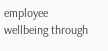employee wellbeing through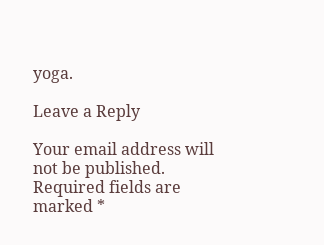yoga.

Leave a Reply

Your email address will not be published. Required fields are marked *